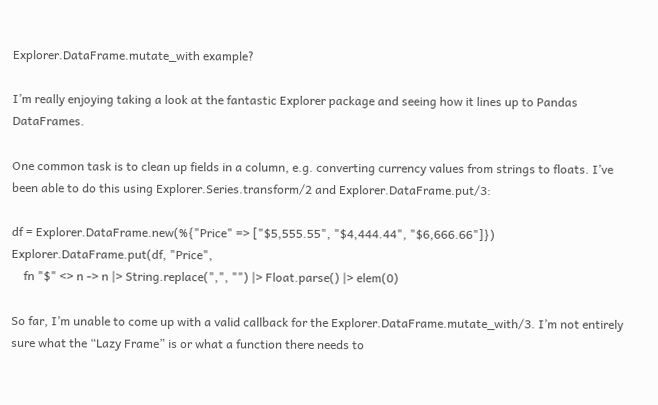Explorer.DataFrame.mutate_with example?

I’m really enjoying taking a look at the fantastic Explorer package and seeing how it lines up to Pandas DataFrames.

One common task is to clean up fields in a column, e.g. converting currency values from strings to floats. I’ve been able to do this using Explorer.Series.transform/2 and Explorer.DataFrame.put/3:

df = Explorer.DataFrame.new(%{"Price" => ["$5,555.55", "$4,444.44", "$6,666.66"]})
Explorer.DataFrame.put(df, "Price",
    fn "$" <> n -> n |> String.replace(",", "") |> Float.parse() |> elem(0)

So far, I’m unable to come up with a valid callback for the Explorer.DataFrame.mutate_with/3. I’m not entirely sure what the “Lazy Frame” is or what a function there needs to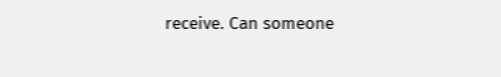receive. Can someone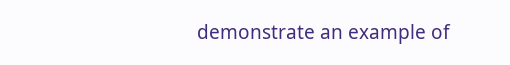demonstrate an example of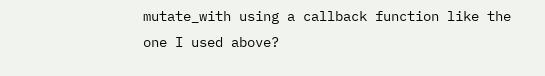mutate_with using a callback function like the one I used above?